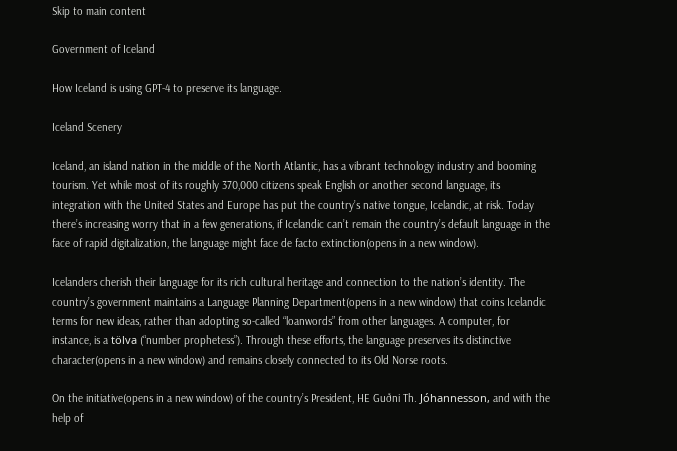Skip to main content

Government of Iceland

How Iceland is using GPT-4 to preserve its language.

Iceland Scenery

Iceland, an island nation in the middle of the North Atlantic, has a vibrant technology industry and booming tourism. Yet while most of its roughly 370,000 citizens speak English or another second language, its integration with the United States and Europe has put the country’s native tongue, Icelandic, at risk. Today there’s increasing worry that in a few generations, if Icelandic can’t remain the country’s default language in the face of rapid digitalization, the language might face de facto extinction(opens in a new window).

Icelanders cherish their language for its rich cultural heritage and connection to the nation’s identity. The country’s government maintains a Language Planning Department(opens in a new window) that coins Icelandic terms for new ideas, rather than adopting so-called “loanwords” from other languages. A computer, for instance, is a tölva (“number prophetess”). Through these efforts, the language preserves its distinctive character(opens in a new window) and remains closely connected to its Old Norse roots.

On the initiative(opens in a new window) of the country’s President, HE Guðni Th. Jóhannesson, and with the help of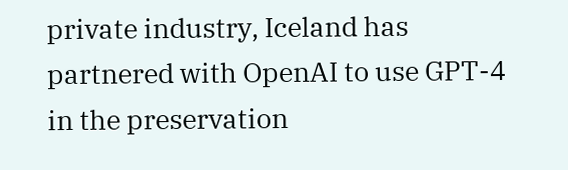private industry, Iceland has partnered with OpenAI to use GPT-4 in the preservation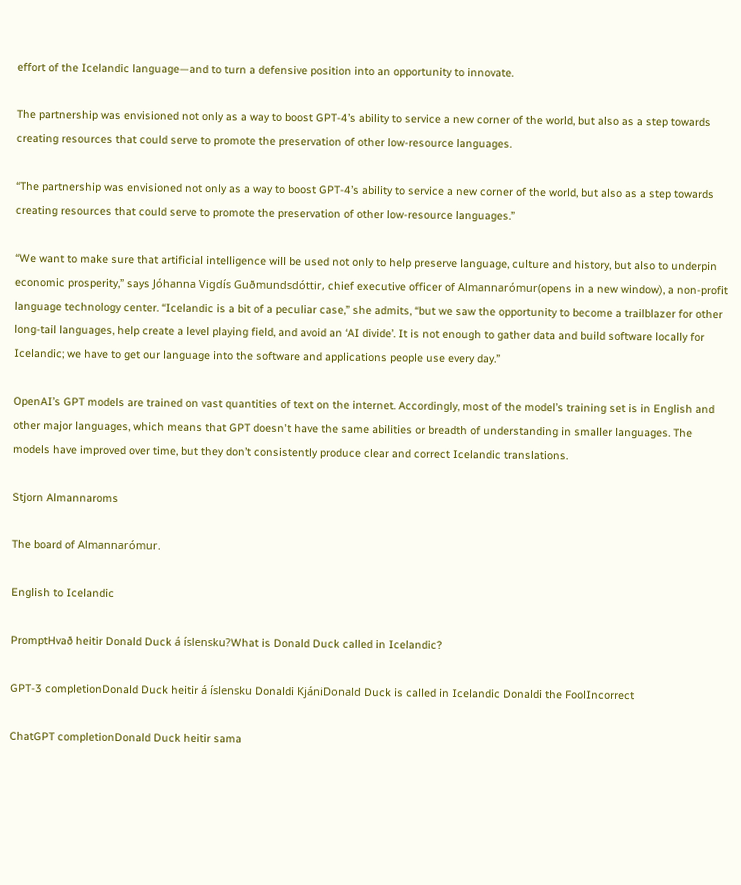effort of the Icelandic language—and to turn a defensive position into an opportunity to innovate.

The partnership was envisioned not only as a way to boost GPT-4’s ability to service a new corner of the world, but also as a step towards creating resources that could serve to promote the preservation of other low-resource languages.

“The partnership was envisioned not only as a way to boost GPT-4’s ability to service a new corner of the world, but also as a step towards creating resources that could serve to promote the preservation of other low-resource languages.”

“We want to make sure that artificial intelligence will be used not only to help preserve language, culture and history, but also to underpin economic prosperity,” says Jóhanna Vigdís Guðmundsdóttir, chief executive officer of Almannarómur(opens in a new window), a non-profit language technology center. “Icelandic is a bit of a peculiar case,” she admits, “but we saw the opportunity to become a trailblazer for other long-tail languages, help create a level playing field, and avoid an ‘AI divide’. It is not enough to gather data and build software locally for Icelandic; we have to get our language into the software and applications people use every day.”

OpenAI’s GPT models are trained on vast quantities of text on the internet. Accordingly, most of the model’s training set is in English and other major languages, which means that GPT doesn't have the same abilities or breadth of understanding in smaller languages. The models have improved over time, but they don’t consistently produce clear and correct Icelandic translations.

Stjorn Almannaroms

The board of Almannarómur.

English to Icelandic

PromptHvað heitir Donald Duck á íslensku?What is Donald Duck called in Icelandic?

GPT-3 completionDonald Duck heitir á íslensku Donaldi KjániDonald Duck is called in Icelandic Donaldi the FoolIncorrect

ChatGPT completionDonald Duck heitir sama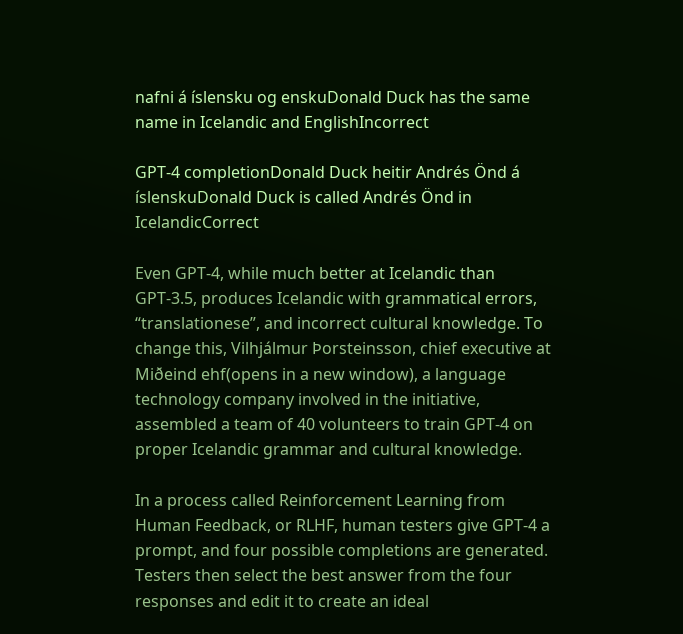nafni á íslensku og enskuDonald Duck has the same name in Icelandic and EnglishIncorrect

GPT-4 completionDonald Duck heitir Andrés Önd á íslenskuDonald Duck is called Andrés Önd in IcelandicCorrect

Even GPT-4, while much better at Icelandic than GPT-3.5, produces Icelandic with grammatical errors, “translationese”, and incorrect cultural knowledge. To change this, Vilhjálmur Þorsteinsson, chief executive at Miðeind ehf(opens in a new window), a language technology company involved in the initiative, assembled a team of 40 volunteers to train GPT-4 on proper Icelandic grammar and cultural knowledge.

In a process called Reinforcement Learning from Human Feedback, or RLHF, human testers give GPT-4 a prompt, and four possible completions are generated. Testers then select the best answer from the four responses and edit it to create an ideal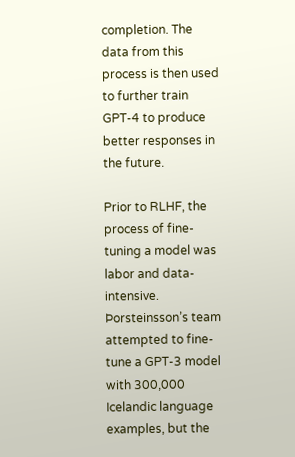completion. The data from this process is then used to further train GPT-4 to produce better responses in the future.

Prior to RLHF, the process of fine-tuning a model was labor and data-intensive. Þorsteinsson’s team attempted to fine-tune a GPT-3 model with 300,000 Icelandic language examples, but the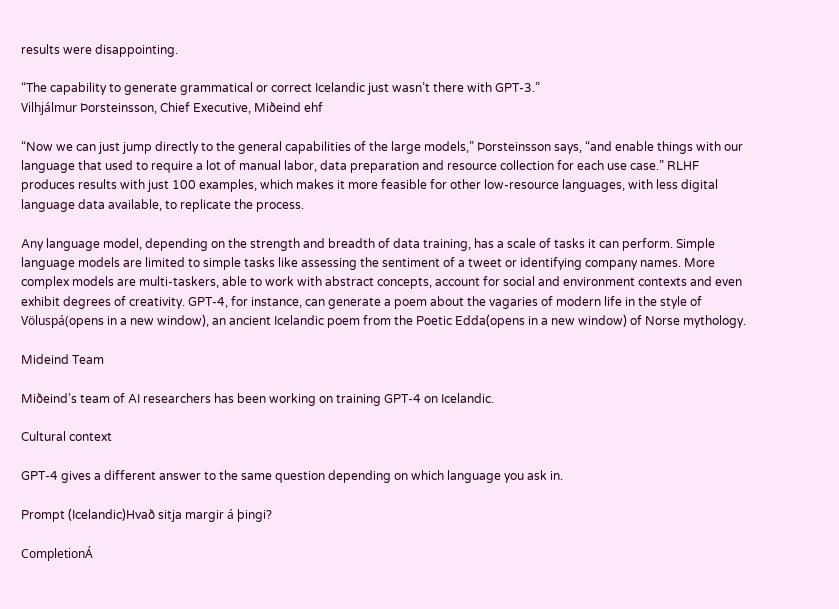results were disappointing.

“The capability to generate grammatical or correct Icelandic just wasn’t there with GPT-3.”
Vilhjálmur Þorsteinsson, Chief Executive, Miðeind ehf

“Now we can just jump directly to the general capabilities of the large models,” Þorsteinsson says, “and enable things with our language that used to require a lot of manual labor, data preparation and resource collection for each use case.” RLHF produces results with just 100 examples, which makes it more feasible for other low-resource languages, with less digital language data available, to replicate the process.

Any language model, depending on the strength and breadth of data training, has a scale of tasks it can perform. Simple language models are limited to simple tasks like assessing the sentiment of a tweet or identifying company names. More complex models are multi-taskers, able to work with abstract concepts, account for social and environment contexts and even exhibit degrees of creativity. GPT-4, for instance, can generate a poem about the vagaries of modern life in the style of Völuspá(opens in a new window), an ancient Icelandic poem from the Poetic Edda(opens in a new window) of Norse mythology.

Mideind Team

Miðeind’s team of AI researchers has been working on training GPT-4 on Icelandic.

Cultural context

GPT-4 gives a different answer to the same question depending on which language you ask in.

Prompt (Icelandic)Hvað sitja margir á þingi?

CompletionÁ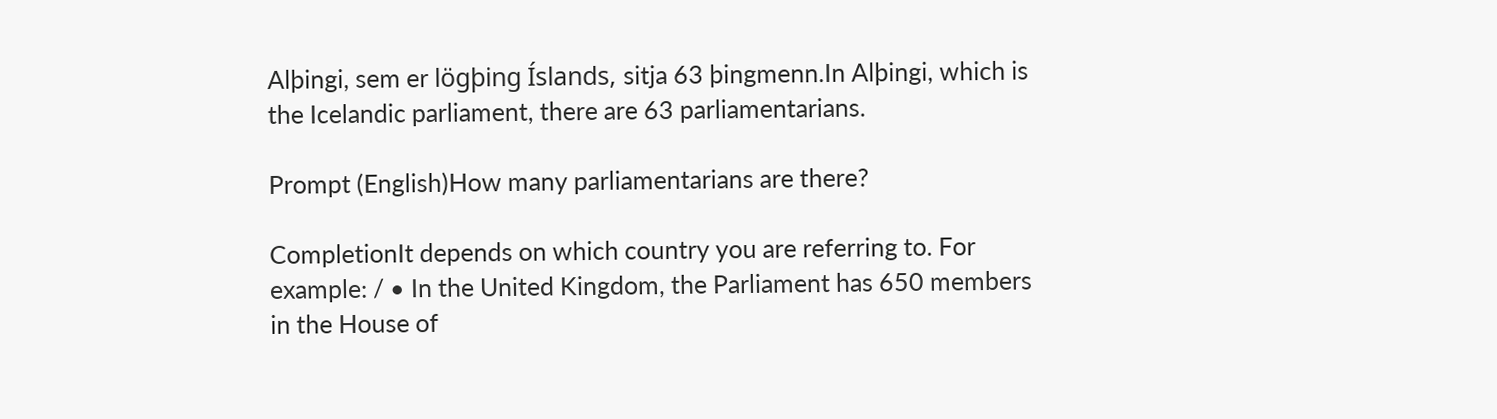Alþingi, sem er lögþing Íslands, sitja 63 þingmenn.In Alþingi, which is the Icelandic parliament, there are 63 parliamentarians.

Prompt (English)How many parliamentarians are there?

CompletionIt depends on which country you are referring to. For example: / • In the United Kingdom, the Parliament has 650 members in the House of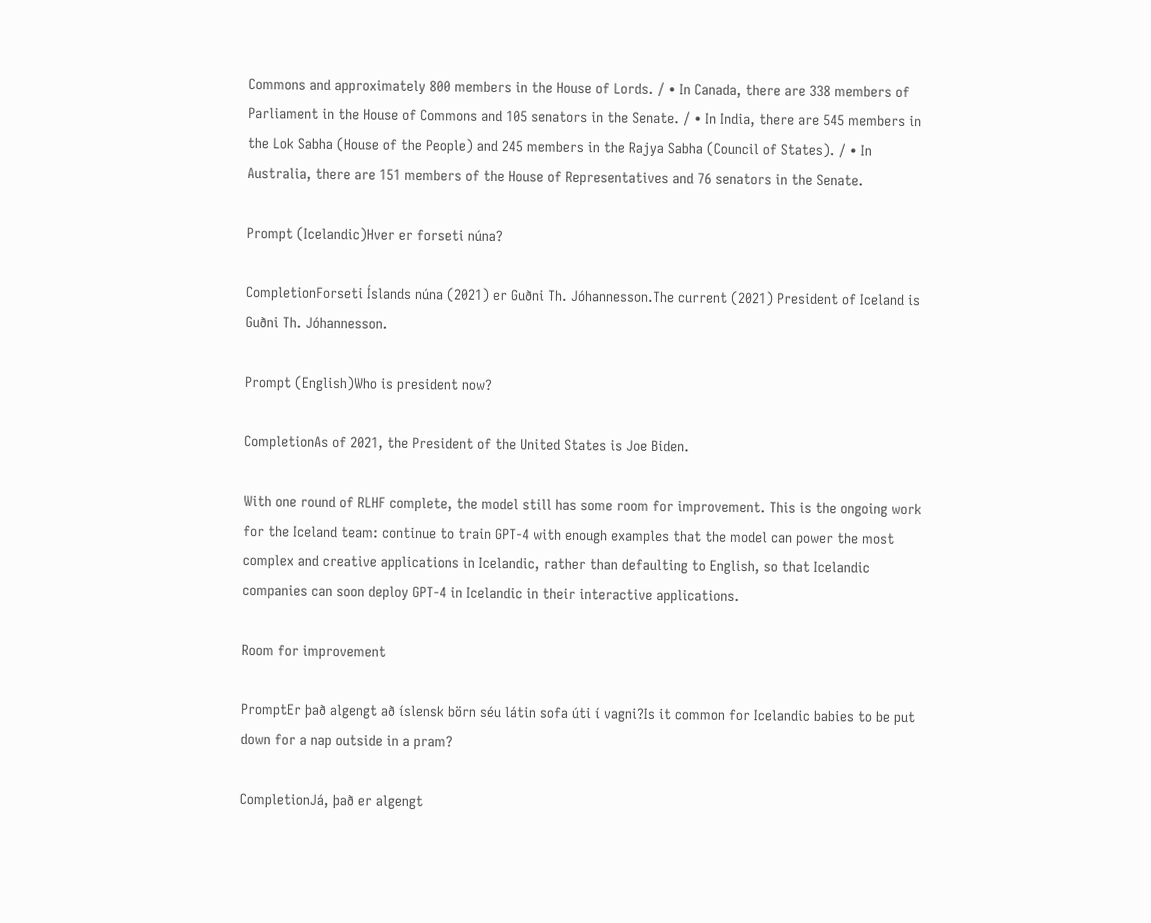Commons and approximately 800 members in the House of Lords. / • In Canada, there are 338 members of Parliament in the House of Commons and 105 senators in the Senate. / • In India, there are 545 members in the Lok Sabha (House of the People) and 245 members in the Rajya Sabha (Council of States). / • In Australia, there are 151 members of the House of Representatives and 76 senators in the Senate.

Prompt (Icelandic)Hver er forseti núna?

CompletionForseti Íslands núna (2021) er Guðni Th. Jóhannesson.The current (2021) President of Iceland is Guðni Th. Jóhannesson.

Prompt (English)Who is president now?

CompletionAs of 2021, the President of the United States is Joe Biden.

With one round of RLHF complete, the model still has some room for improvement. This is the ongoing work for the Iceland team: continue to train GPT-4 with enough examples that the model can power the most complex and creative applications in Icelandic, rather than defaulting to English, so that Icelandic companies can soon deploy GPT-4 in Icelandic in their interactive applications.

Room for improvement

PromptEr það algengt að íslensk börn séu látin sofa úti í vagni?Is it common for Icelandic babies to be put down for a nap outside in a pram?

CompletionJá, það er algengt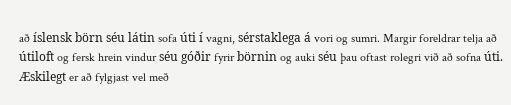að íslensk börn séu látin sofa úti í vagni, sérstaklega á vori og sumri. Margir foreldrar telja að útiloft og fersk hrein vindur séu góðir fyrir börnin og auki séu þau oftast rolegri við að sofna úti. Æskilegt er að fylgjast vel með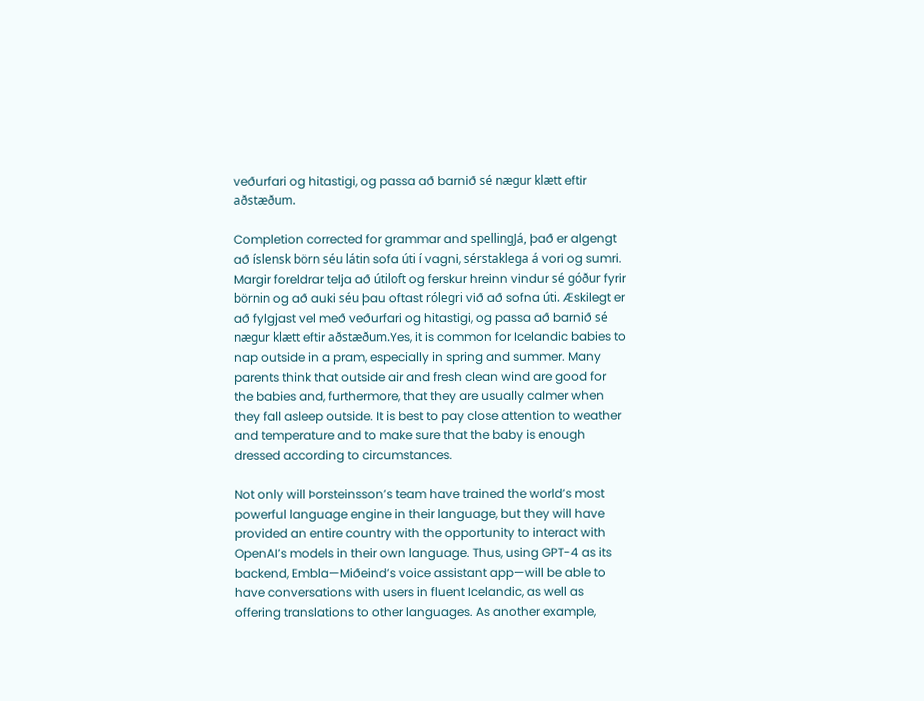veðurfari og hitastigi, og passa að barnið sé nægur klætt eftir aðstæðum.

Completion corrected for grammar and spellingJá, það er algengt að íslensk börn séu látin sofa úti í vagni, sérstaklega á vori og sumri. Margir foreldrar telja að útiloft og ferskur hreinn vindur sé góður fyrir börnin og að auki séu þau oftast rólegri við að sofna úti. Æskilegt er að fylgjast vel með veðurfari og hitastigi, og passa að barnið sé nægur klætt eftir aðstæðum.Yes, it is common for Icelandic babies to nap outside in a pram, especially in spring and summer. Many parents think that outside air and fresh clean wind are good for the babies and, furthermore, that they are usually calmer when they fall asleep outside. It is best to pay close attention to weather and temperature and to make sure that the baby is enough dressed according to circumstances.

Not only will Þorsteinsson’s team have trained the world’s most powerful language engine in their language, but they will have provided an entire country with the opportunity to interact with OpenAI’s models in their own language. Thus, using GPT-4 as its backend, Embla—Miðeind’s voice assistant app—will be able to have conversations with users in fluent Icelandic, as well as offering translations to other languages. As another example,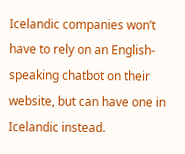Icelandic companies won’t have to rely on an English-speaking chatbot on their website, but can have one in Icelandic instead.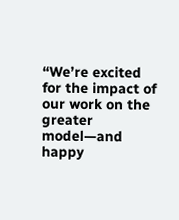“We’re excited for the impact of our work on the greater model—and happy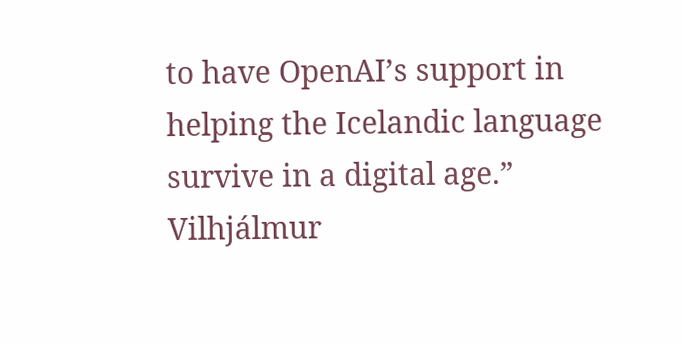to have OpenAI’s support in helping the Icelandic language survive in a digital age.”
Vilhjálmur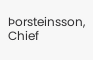Þorsteinsson, Chief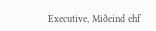Executive, Miðeind ehf